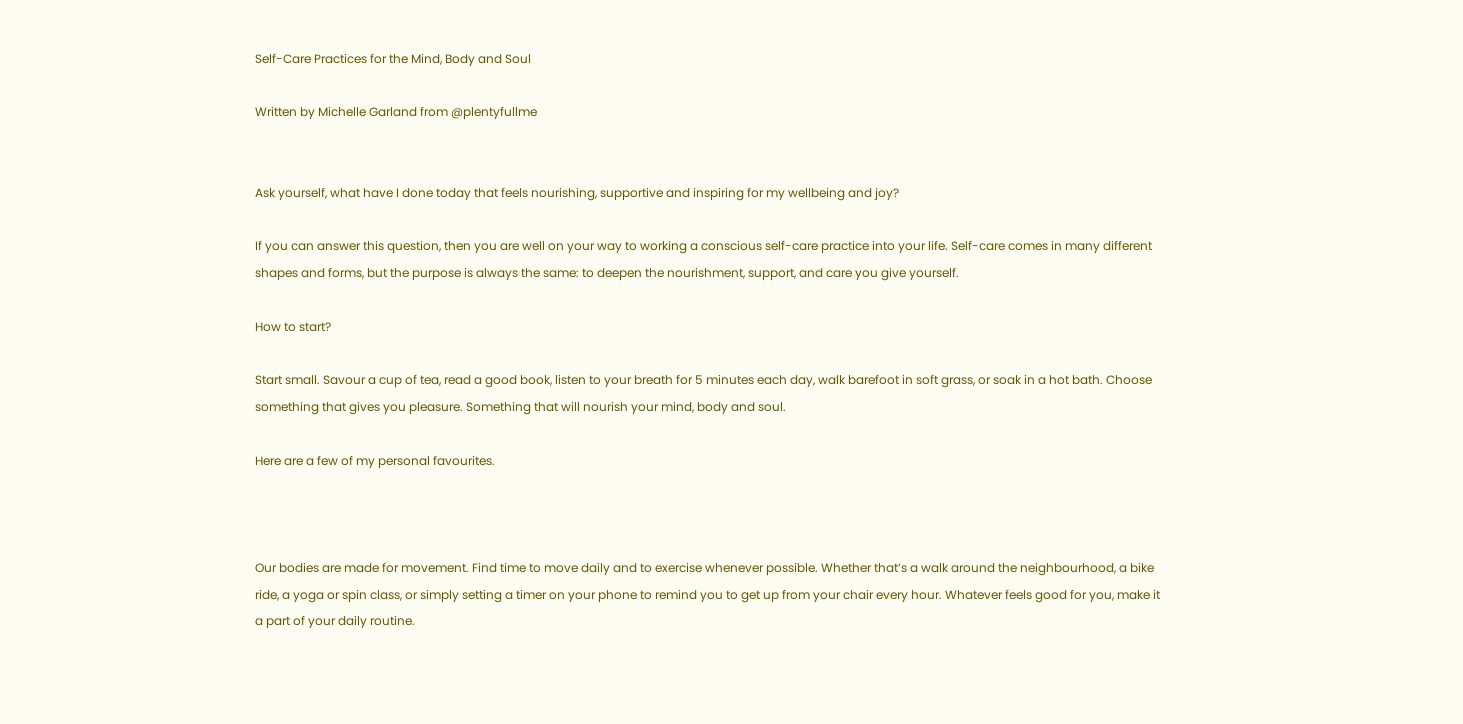Self-Care Practices for the Mind, Body and Soul

Written by Michelle Garland from @plentyfullme


Ask yourself, what have I done today that feels nourishing, supportive and inspiring for my wellbeing and joy?

If you can answer this question, then you are well on your way to working a conscious self-care practice into your life. Self-care comes in many different shapes and forms, but the purpose is always the same: to deepen the nourishment, support, and care you give yourself.

How to start?

Start small. Savour a cup of tea, read a good book, listen to your breath for 5 minutes each day, walk barefoot in soft grass, or soak in a hot bath. Choose something that gives you pleasure. Something that will nourish your mind, body and soul.

Here are a few of my personal favourites.



Our bodies are made for movement. Find time to move daily and to exercise whenever possible. Whether that’s a walk around the neighbourhood, a bike ride, a yoga or spin class, or simply setting a timer on your phone to remind you to get up from your chair every hour. Whatever feels good for you, make it a part of your daily routine.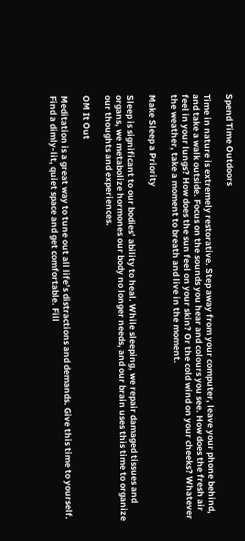Spend Time Outdoors

Time in nature is extremely restorative. Step away from your computer, leave your phone behind, and take a walk outside. Focus on the sounds you hear and colours you see. How does the fresh air feel in your lungs? How does the sun feel on your skin? Or the cold wind on your cheeks? Whatever the weather, take a moment to breath and live in the moment.

Make Sleep a Priority

Sleep is significant to our bodies’ ability to heal. While sleeping, we repair damaged tissues and organs, we metabolize hormones our body no longer needs, and our brain uses this time to organize our thoughts and experiences.

OM It Out

Meditation is a great way to tune out all life’s distractions and demands. Give this time to yourself. Find a dimly-lit, quiet space and get comfortable. Fill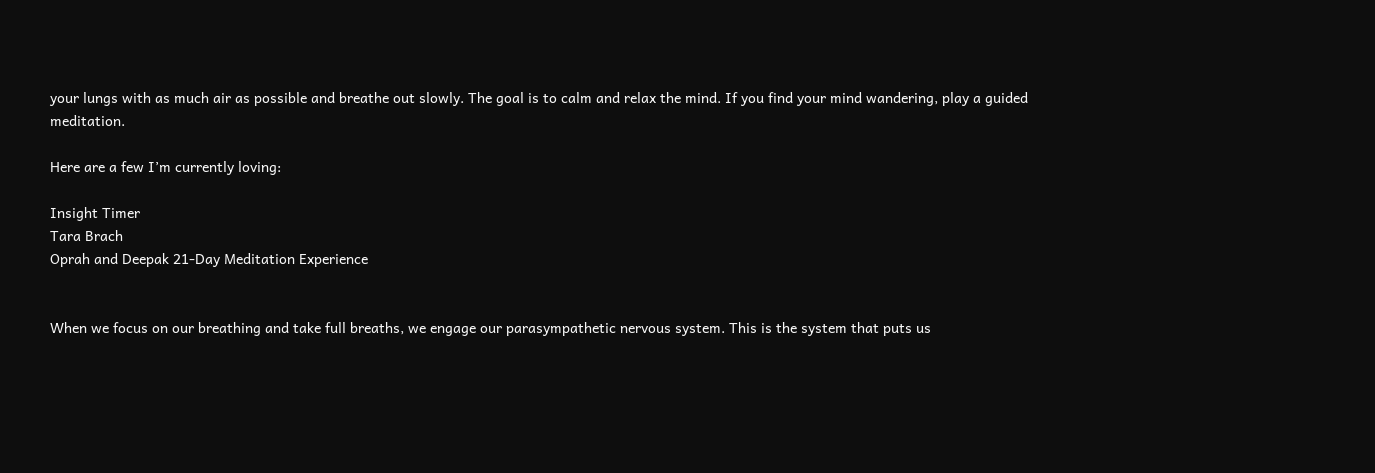your lungs with as much air as possible and breathe out slowly. The goal is to calm and relax the mind. If you find your mind wandering, play a guided meditation.

Here are a few I’m currently loving:

Insight Timer
Tara Brach
Oprah and Deepak 21-Day Meditation Experience


When we focus on our breathing and take full breaths, we engage our parasympathetic nervous system. This is the system that puts us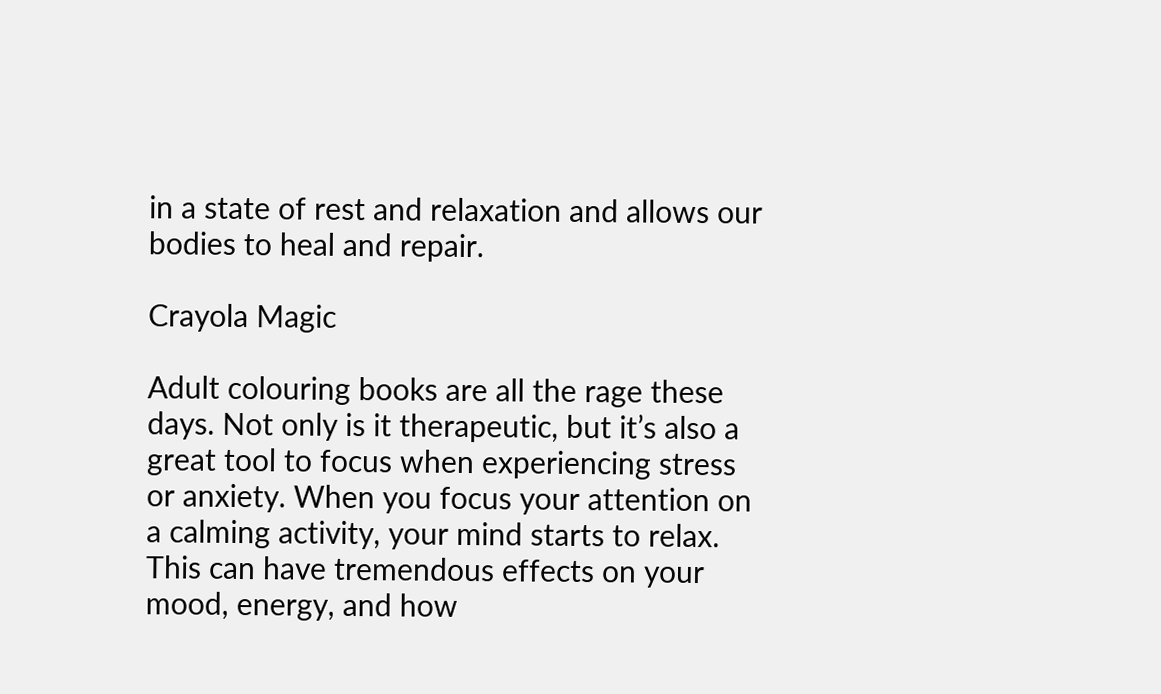in a state of rest and relaxation and allows our bodies to heal and repair.

Crayola Magic

Adult colouring books are all the rage these days. Not only is it therapeutic, but it’s also a great tool to focus when experiencing stress or anxiety. When you focus your attention on a calming activity, your mind starts to relax. This can have tremendous effects on your mood, energy, and how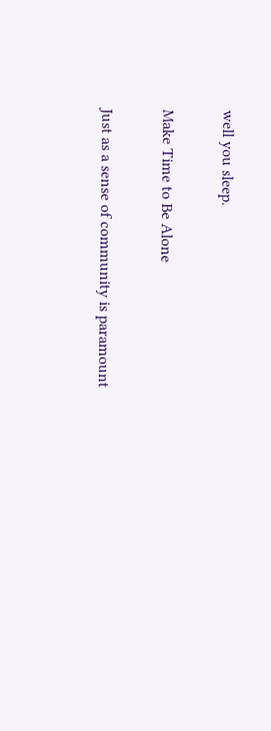well you sleep.

Make Time to Be Alone

Just as a sense of community is paramount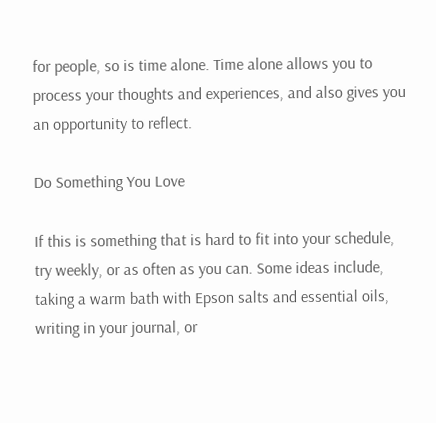for people, so is time alone. Time alone allows you to process your thoughts and experiences, and also gives you an opportunity to reflect.

Do Something You Love

If this is something that is hard to fit into your schedule, try weekly, or as often as you can. Some ideas include, taking a warm bath with Epson salts and essential oils, writing in your journal, or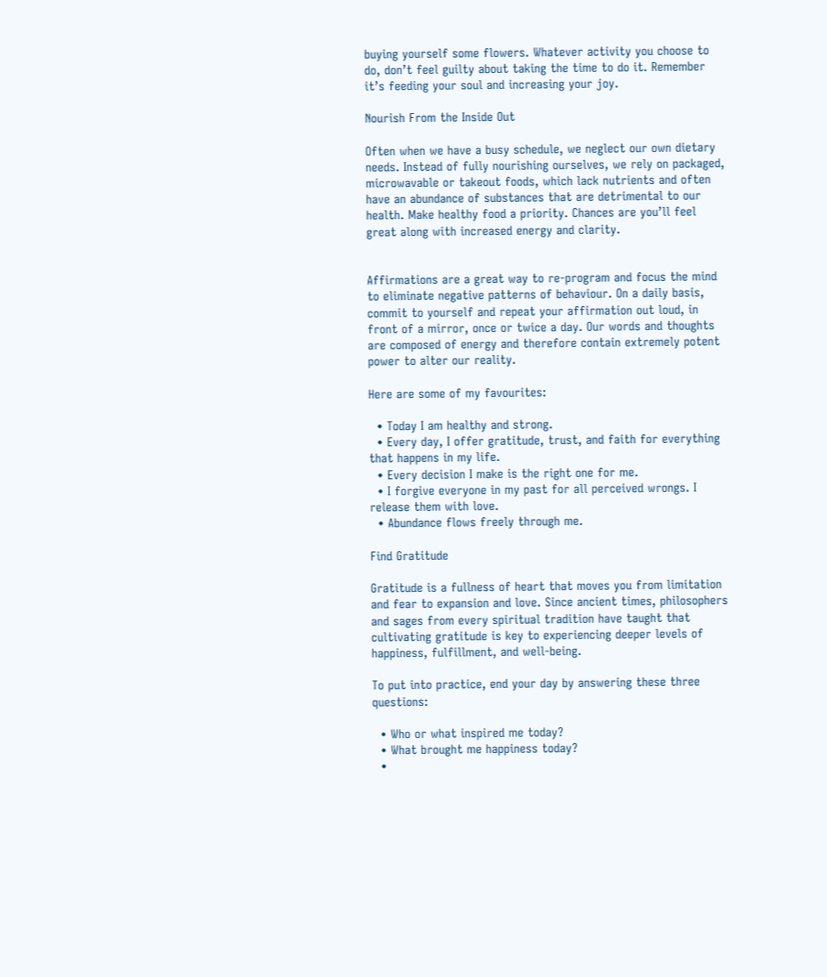buying yourself some flowers. Whatever activity you choose to do, don’t feel guilty about taking the time to do it. Remember it’s feeding your soul and increasing your joy.

Nourish From the Inside Out

Often when we have a busy schedule, we neglect our own dietary needs. Instead of fully nourishing ourselves, we rely on packaged, microwavable or takeout foods, which lack nutrients and often have an abundance of substances that are detrimental to our health. Make healthy food a priority. Chances are you’ll feel great along with increased energy and clarity.


Affirmations are a great way to re-program and focus the mind to eliminate negative patterns of behaviour. On a daily basis, commit to yourself and repeat your affirmation out loud, in front of a mirror, once or twice a day. Our words and thoughts are composed of energy and therefore contain extremely potent power to alter our reality.

Here are some of my favourites:

  • Today I am healthy and strong.
  • Every day, I offer gratitude, trust, and faith for everything that happens in my life.
  • Every decision I make is the right one for me.
  • I forgive everyone in my past for all perceived wrongs. I release them with love.
  • Abundance flows freely through me.

Find Gratitude

Gratitude is a fullness of heart that moves you from limitation and fear to expansion and love. Since ancient times, philosophers and sages from every spiritual tradition have taught that cultivating gratitude is key to experiencing deeper levels of happiness, fulfillment, and well-being.

To put into practice, end your day by answering these three questions:

  • Who or what inspired me today?
  • What brought me happiness today?
  •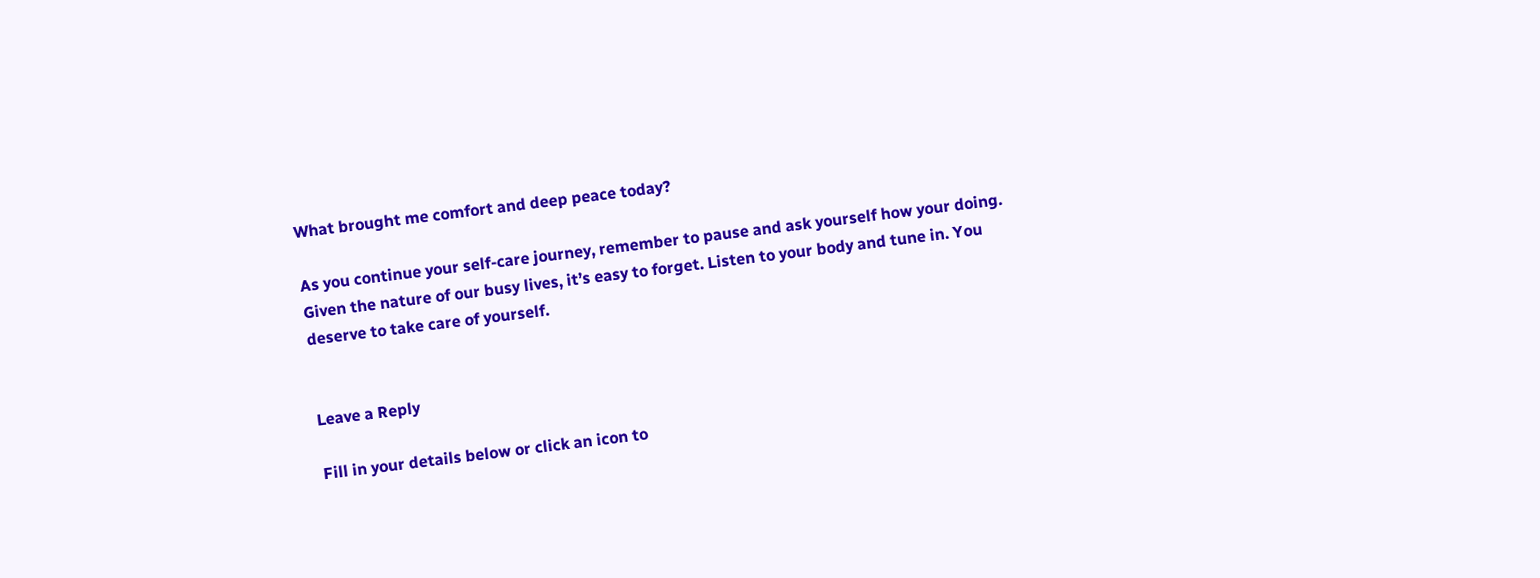What brought me comfort and deep peace today?

As you continue your self-care journey, remember to pause and ask yourself how your doing. Given the nature of our busy lives, it’s easy to forget. Listen to your body and tune in. You deserve to take care of yourself.


Leave a Reply

Fill in your details below or click an icon to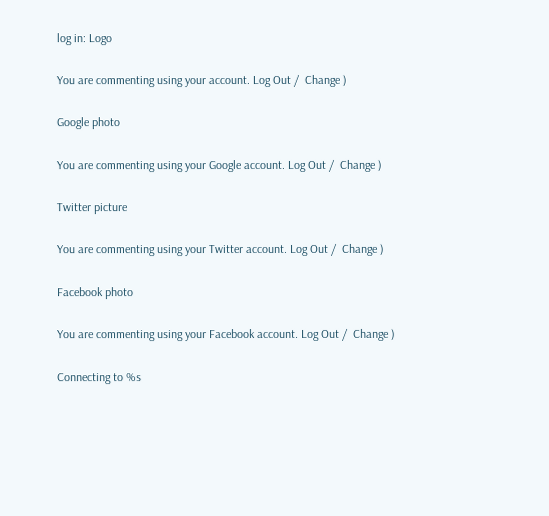log in: Logo

You are commenting using your account. Log Out /  Change )

Google photo

You are commenting using your Google account. Log Out /  Change )

Twitter picture

You are commenting using your Twitter account. Log Out /  Change )

Facebook photo

You are commenting using your Facebook account. Log Out /  Change )

Connecting to %s